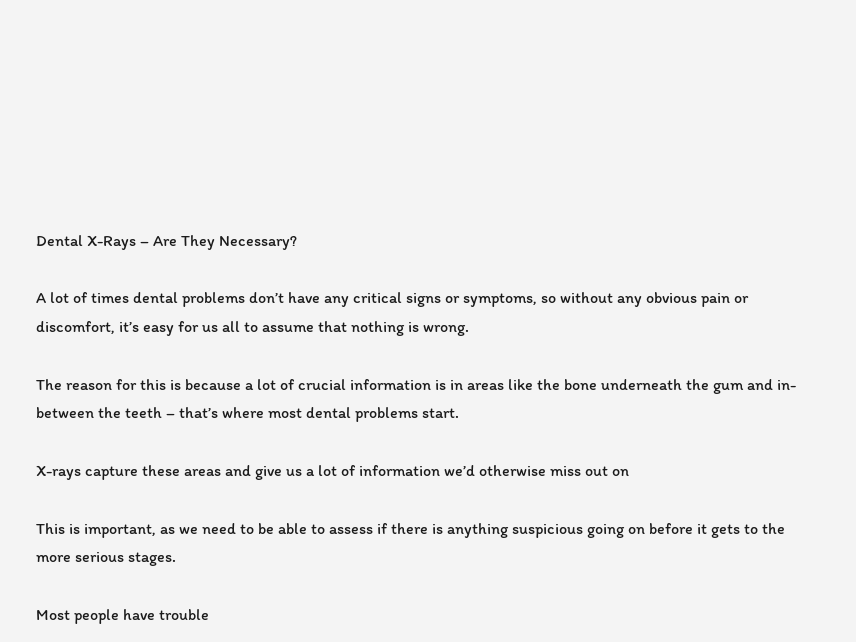Dental X-Rays – Are They Necessary?

A lot of times dental problems don’t have any critical signs or symptoms, so without any obvious pain or discomfort, it’s easy for us all to assume that nothing is wrong.

The reason for this is because a lot of crucial information is in areas like the bone underneath the gum and in-between the teeth – that’s where most dental problems start.

X-rays capture these areas and give us a lot of information we’d otherwise miss out on

This is important, as we need to be able to assess if there is anything suspicious going on before it gets to the more serious stages.

Most people have trouble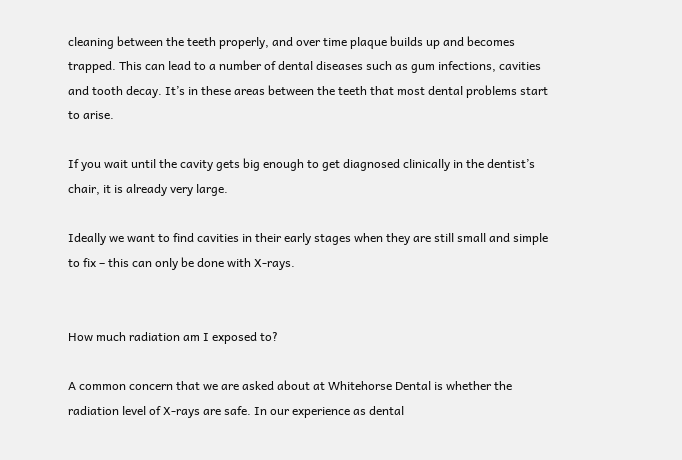cleaning between the teeth properly, and over time plaque builds up and becomes trapped. This can lead to a number of dental diseases such as gum infections, cavities and tooth decay. It’s in these areas between the teeth that most dental problems start to arise.

If you wait until the cavity gets big enough to get diagnosed clinically in the dentist’s chair, it is already very large.

Ideally we want to find cavities in their early stages when they are still small and simple to fix – this can only be done with X-rays.


How much radiation am I exposed to?

A common concern that we are asked about at Whitehorse Dental is whether the radiation level of X-rays are safe. In our experience as dental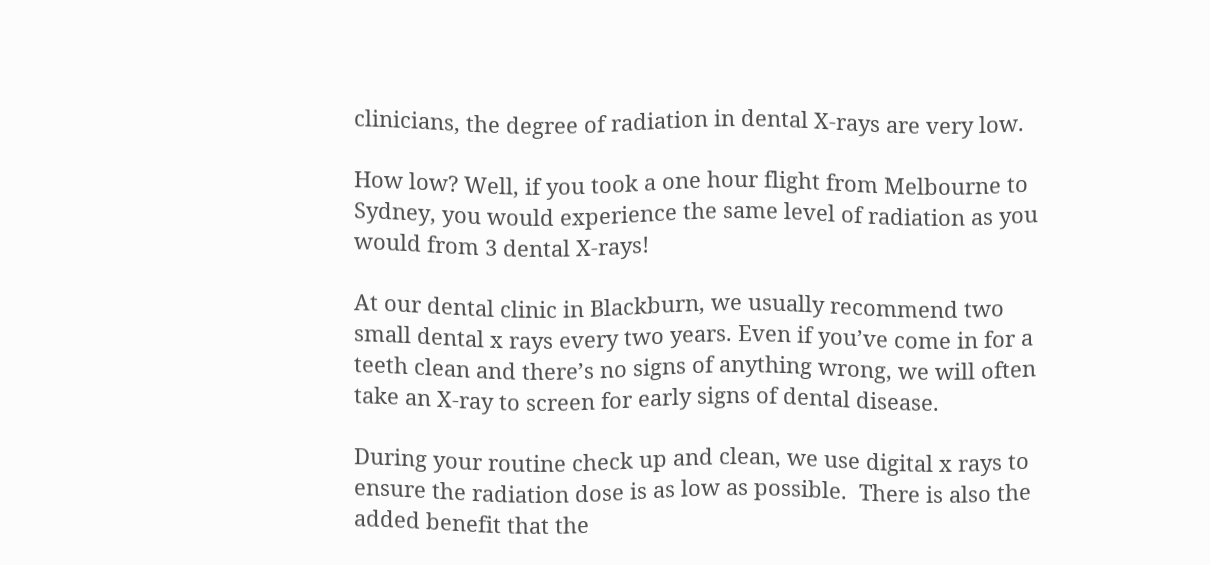clinicians, the degree of radiation in dental X-rays are very low.

How low? Well, if you took a one hour flight from Melbourne to Sydney, you would experience the same level of radiation as you would from 3 dental X-rays!

At our dental clinic in Blackburn, we usually recommend two small dental x rays every two years. Even if you’ve come in for a teeth clean and there’s no signs of anything wrong, we will often take an X-ray to screen for early signs of dental disease.

During your routine check up and clean, we use digital x rays to ensure the radiation dose is as low as possible.  There is also the added benefit that the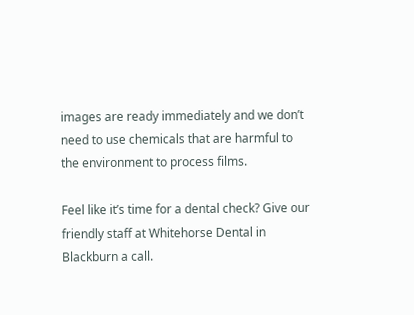images are ready immediately and we don’t need to use chemicals that are harmful to the environment to process films.

Feel like it’s time for a dental check? Give our friendly staff at Whitehorse Dental in Blackburn a call.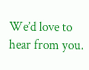We’d love to hear from you.